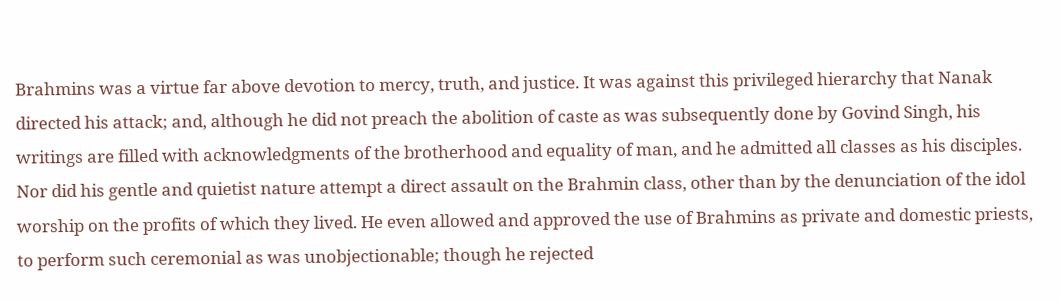Brahmins was a virtue far above devotion to mercy, truth, and justice. It was against this privileged hierarchy that Nanak directed his attack; and, although he did not preach the abolition of caste as was subsequently done by Govind Singh, his writings are filled with acknowledgments of the brotherhood and equality of man, and he admitted all classes as his disciples. Nor did his gentle and quietist nature attempt a direct assault on the Brahmin class, other than by the denunciation of the idol worship on the profits of which they lived. He even allowed and approved the use of Brahmins as private and domestic priests, to perform such ceremonial as was unobjectionable; though he rejected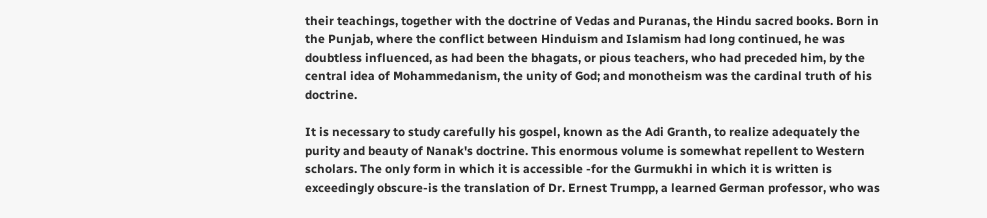their teachings, together with the doctrine of Vedas and Puranas, the Hindu sacred books. Born in the Punjab, where the conflict between Hinduism and Islamism had long continued, he was doubtless influenced, as had been the bhagats, or pious teachers, who had preceded him, by the central idea of Mohammedanism, the unity of God; and monotheism was the cardinal truth of his doctrine.

It is necessary to study carefully his gospel, known as the Adi Granth, to realize adequately the purity and beauty of Nanak's doctrine. This enormous volume is somewhat repellent to Western scholars. The only form in which it is accessible -for the Gurmukhi in which it is written is exceedingly obscure-is the translation of Dr. Ernest Trumpp, a learned German professor, who was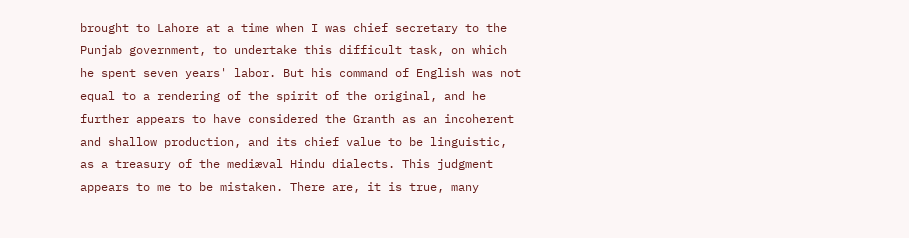brought to Lahore at a time when I was chief secretary to the Punjab government, to undertake this difficult task, on which he spent seven years' labor. But his command of English was not equal to a rendering of the spirit of the original, and he further appears to have considered the Granth as an incoherent and shallow production, and its chief value to be linguistic, as a treasury of the mediæval Hindu dialects. This judgment appears to me to be mistaken. There are, it is true, many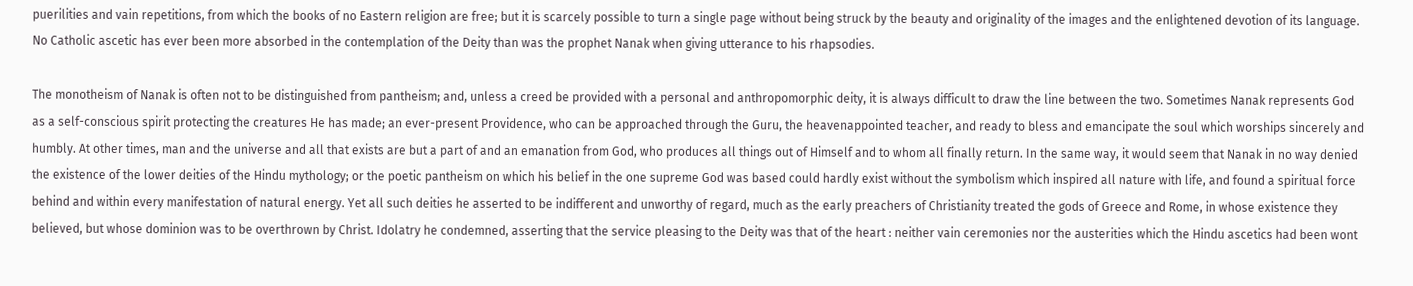puerilities and vain repetitions, from which the books of no Eastern religion are free; but it is scarcely possible to turn a single page without being struck by the beauty and originality of the images and the enlightened devotion of its language. No Catholic ascetic has ever been more absorbed in the contemplation of the Deity than was the prophet Nanak when giving utterance to his rhapsodies.

The monotheism of Nanak is often not to be distinguished from pantheism; and, unless a creed be provided with a personal and anthropomorphic deity, it is always difficult to draw the line between the two. Sometimes Nanak represents God as a self-conscious spirit protecting the creatures He has made; an ever-present Providence, who can be approached through the Guru, the heavenappointed teacher, and ready to bless and emancipate the soul which worships sincerely and humbly. At other times, man and the universe and all that exists are but a part of and an emanation from God, who produces all things out of Himself and to whom all finally return. In the same way, it would seem that Nanak in no way denied the existence of the lower deities of the Hindu mythology; or the poetic pantheism on which his belief in the one supreme God was based could hardly exist without the symbolism which inspired all nature with life, and found a spiritual force behind and within every manifestation of natural energy. Yet all such deities he asserted to be indifferent and unworthy of regard, much as the early preachers of Christianity treated the gods of Greece and Rome, in whose existence they believed, but whose dominion was to be overthrown by Christ. Idolatry he condemned, asserting that the service pleasing to the Deity was that of the heart : neither vain ceremonies nor the austerities which the Hindu ascetics had been wont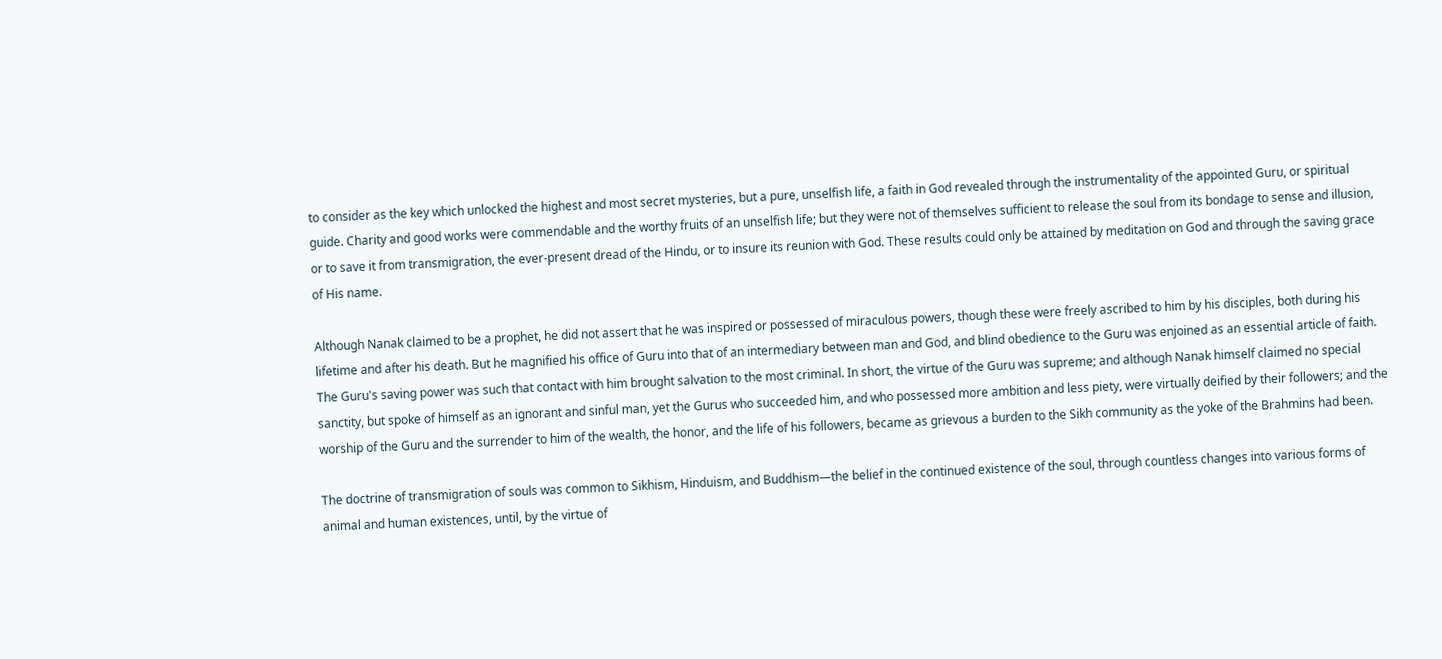to consider as the key which unlocked the highest and most secret mysteries, but a pure, unselfish life, a faith in God revealed through the instrumentality of the appointed Guru, or spiritual guide. Charity and good works were commendable and the worthy fruits of an unselfish life; but they were not of themselves sufficient to release the soul from its bondage to sense and illusion, or to save it from transmigration, the ever-present dread of the Hindu, or to insure its reunion with God. These results could only be attained by meditation on God and through the saving grace of His name.

Although Nanak claimed to be a prophet, he did not assert that he was inspired or possessed of miraculous powers, though these were freely ascribed to him by his disciples, both during his lifetime and after his death. But he magnified his office of Guru into that of an intermediary between man and God, and blind obedience to the Guru was enjoined as an essential article of faith. The Guru's saving power was such that contact with him brought salvation to the most criminal. In short, the virtue of the Guru was supreme; and although Nanak himself claimed no special sanctity, but spoke of himself as an ignorant and sinful man, yet the Gurus who succeeded him, and who possessed more ambition and less piety, were virtually deified by their followers; and the worship of the Guru and the surrender to him of the wealth, the honor, and the life of his followers, became as grievous a burden to the Sikh community as the yoke of the Brahmins had been.

The doctrine of transmigration of souls was common to Sikhism, Hinduism, and Buddhism—the belief in the continued existence of the soul, through countless changes into various forms of animal and human existences, until, by the virtue of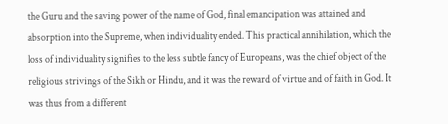the Guru and the saving power of the name of God, final emancipation was attained and absorption into the Supreme, when individuality ended. This practical annihilation, which the loss of individuality signifies to the less subtle fancy of Europeans, was the chief object of the religious strivings of the Sikh or Hindu, and it was the reward of virtue and of faith in God. It was thus from a different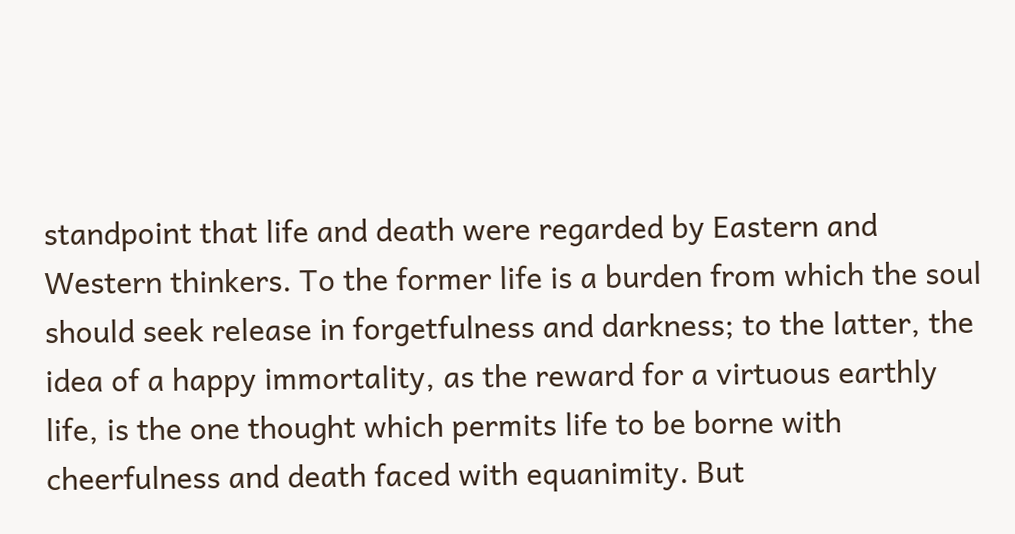standpoint that life and death were regarded by Eastern and Western thinkers. To the former life is a burden from which the soul should seek release in forgetfulness and darkness; to the latter, the idea of a happy immortality, as the reward for a virtuous earthly life, is the one thought which permits life to be borne with cheerfulness and death faced with equanimity. But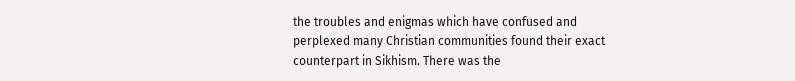the troubles and enigmas which have confused and perplexed many Christian communities found their exact counterpart in Sikhism. There was the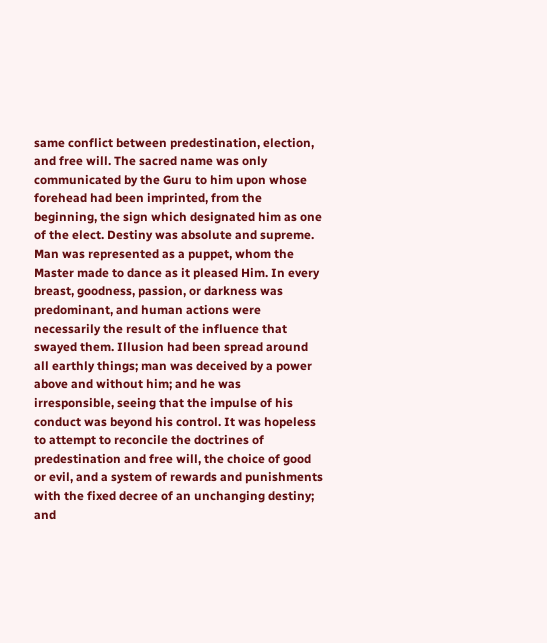same conflict between predestination, election, and free will. The sacred name was only communicated by the Guru to him upon whose forehead had been imprinted, from the beginning, the sign which designated him as one of the elect. Destiny was absolute and supreme. Man was represented as a puppet, whom the Master made to dance as it pleased Him. In every breast, goodness, passion, or darkness was predominant, and human actions were necessarily the result of the influence that swayed them. Illusion had been spread around all earthly things; man was deceived by a power above and without him; and he was irresponsible, seeing that the impulse of his conduct was beyond his control. It was hopeless to attempt to reconcile the doctrines of predestination and free will, the choice of good or evil, and a system of rewards and punishments with the fixed decree of an unchanging destiny; and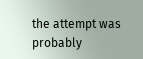the attempt was probably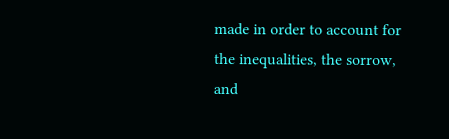made in order to account for the inequalities, the sorrow, and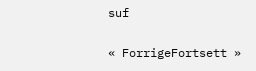suf

« ForrigeFortsett »